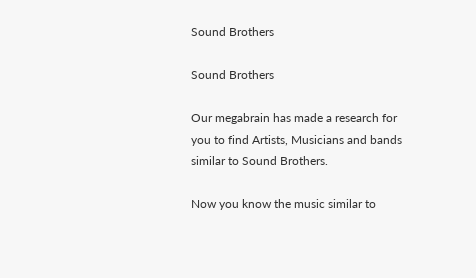Sound Brothers

Sound Brothers

Our megabrain has made a research for you to find Artists, Musicians and bands similar to Sound Brothers.

Now you know the music similar to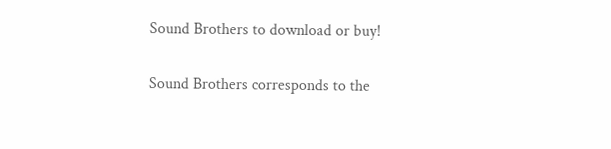Sound Brothers to download or buy!

Sound Brothers corresponds to the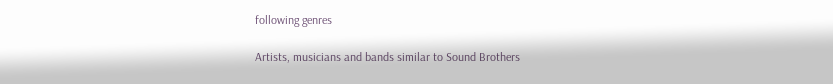following genres

Artists, musicians and bands similar to Sound Brothers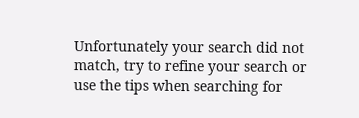Unfortunately your search did not match, try to refine your search or use the tips when searching for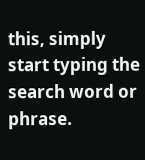this, simply start typing the search word or phrase.